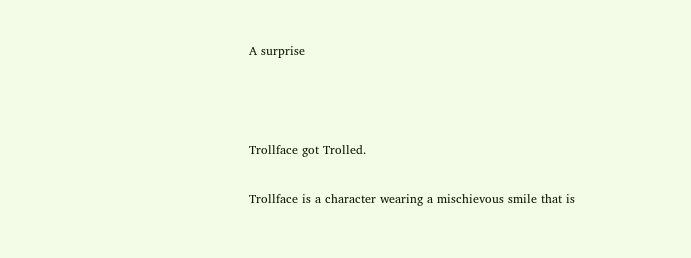A surprise



Trollface got Trolled.

Trollface is a character wearing a mischievous smile that is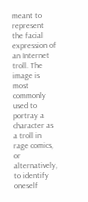meant to represent the facial expression of an Internet troll. The image is most commonly used to portray a character as a troll in rage comics, or alternatively, to identify oneself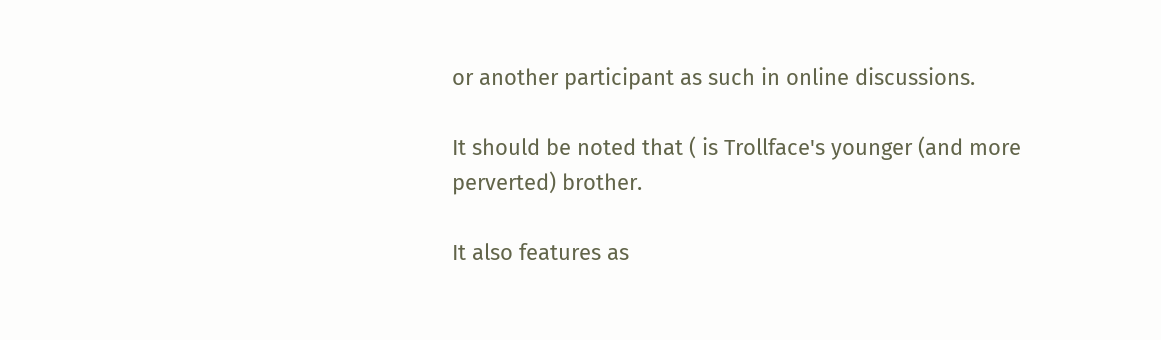or another participant as such in online discussions.

It should be noted that ( is Trollface's younger (and more perverted) brother.

It also features as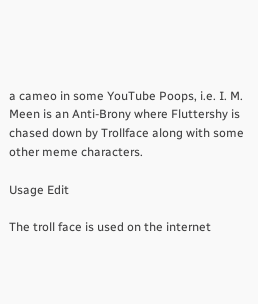a cameo in some YouTube Poops, i.e. I. M. Meen is an Anti-Brony where Fluttershy is chased down by Trollface along with some other meme characters.

Usage Edit

The troll face is used on the internet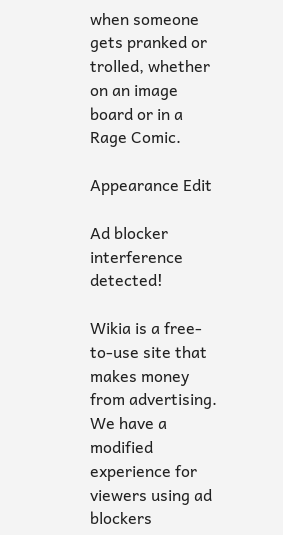when someone gets pranked or trolled, whether on an image board or in a Rage Comic.

Appearance Edit

Ad blocker interference detected!

Wikia is a free-to-use site that makes money from advertising. We have a modified experience for viewers using ad blockers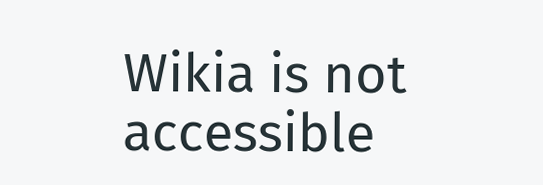Wikia is not accessible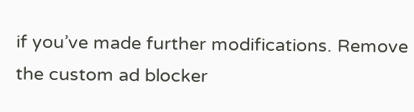if you’ve made further modifications. Remove the custom ad blocker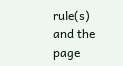rule(s) and the page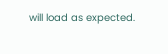will load as expected.